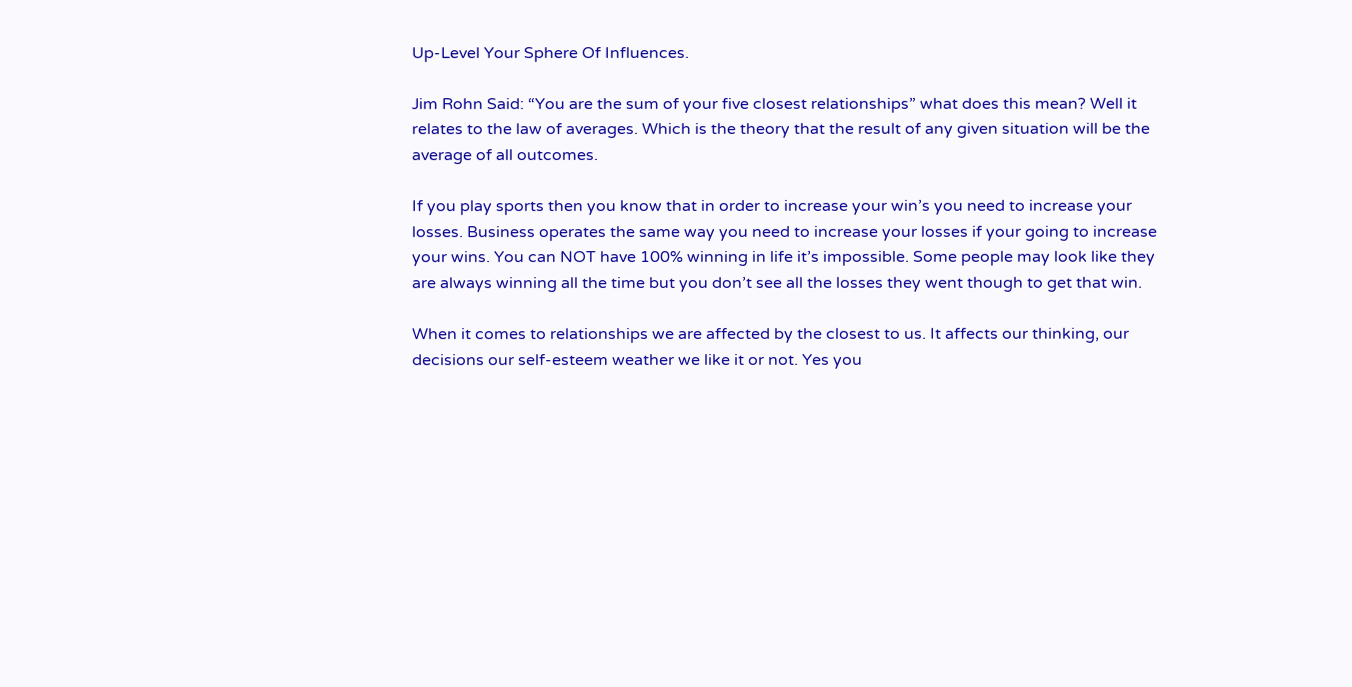Up-Level Your Sphere Of Influences.

Jim Rohn Said: “You are the sum of your five closest relationships” what does this mean? Well it relates to the law of averages. Which is the theory that the result of any given situation will be the average of all outcomes.

If you play sports then you know that in order to increase your win’s you need to increase your losses. Business operates the same way you need to increase your losses if your going to increase your wins. You can NOT have 100% winning in life it’s impossible. Some people may look like they are always winning all the time but you don’t see all the losses they went though to get that win.

When it comes to relationships we are affected by the closest to us. It affects our thinking, our decisions our self-esteem weather we like it or not. Yes you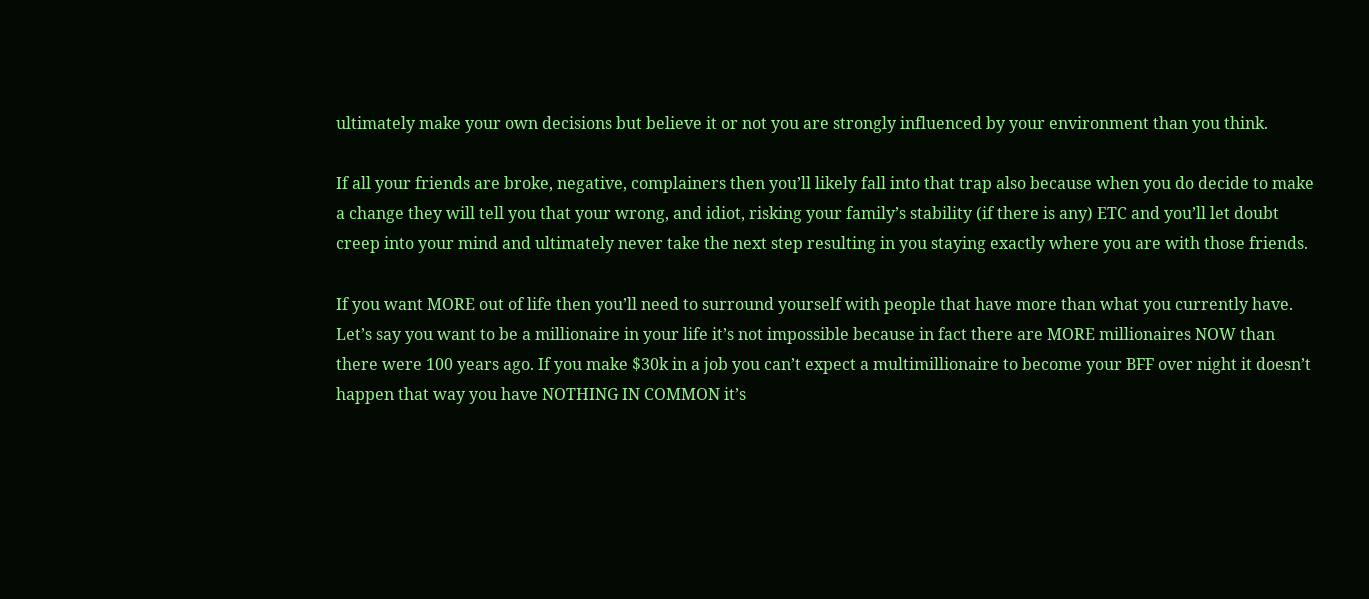ultimately make your own decisions but believe it or not you are strongly influenced by your environment than you think.

If all your friends are broke, negative, complainers then you’ll likely fall into that trap also because when you do decide to make a change they will tell you that your wrong, and idiot, risking your family’s stability (if there is any) ETC and you’ll let doubt creep into your mind and ultimately never take the next step resulting in you staying exactly where you are with those friends.

If you want MORE out of life then you’ll need to surround yourself with people that have more than what you currently have. Let’s say you want to be a millionaire in your life it’s not impossible because in fact there are MORE millionaires NOW than there were 100 years ago. If you make $30k in a job you can’t expect a multimillionaire to become your BFF over night it doesn’t happen that way you have NOTHING IN COMMON it’s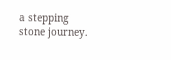a stepping stone journey.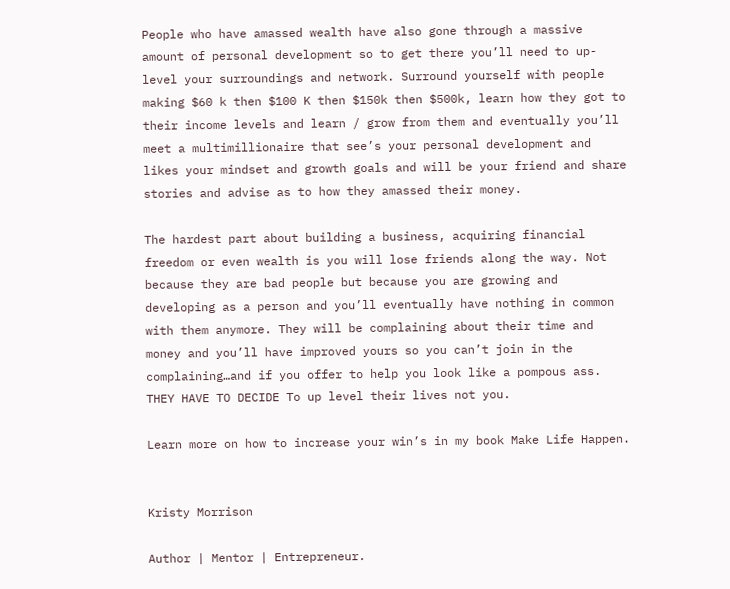People who have amassed wealth have also gone through a massive amount of personal development so to get there you’ll need to up-level your surroundings and network. Surround yourself with people making $60 k then $100 K then $150k then $500k, learn how they got to their income levels and learn / grow from them and eventually you’ll meet a multimillionaire that see’s your personal development and likes your mindset and growth goals and will be your friend and share stories and advise as to how they amassed their money.

The hardest part about building a business, acquiring financial freedom or even wealth is you will lose friends along the way. Not because they are bad people but because you are growing and developing as a person and you’ll eventually have nothing in common with them anymore. They will be complaining about their time and money and you’ll have improved yours so you can’t join in the complaining…and if you offer to help you look like a pompous ass. THEY HAVE TO DECIDE To up level their lives not you.

Learn more on how to increase your win’s in my book Make Life Happen.


Kristy Morrison

Author | Mentor | Entrepreneur.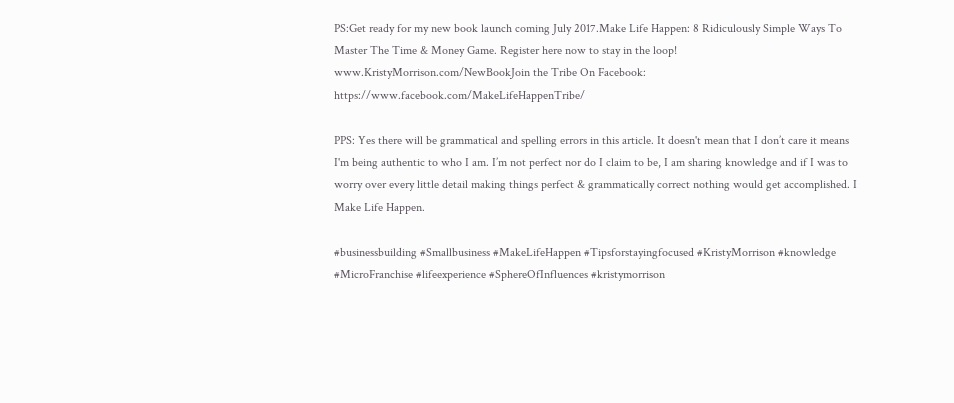PS:Get ready for my new book launch coming July 2017.Make Life Happen: 8 Ridiculously Simple Ways To Master The Time & Money Game. Register here now to stay in the loop! www.KristyMorrison.com/NewBookJoin the Tribe On Facebook: https://www.facebook.com/MakeLifeHappenTribe/

PPS: Yes there will be grammatical and spelling errors in this article. It doesn't mean that I don’t care it means I'm being authentic to who I am. I’m not perfect nor do I claim to be, I am sharing knowledge and if I was to worry over every little detail making things perfect & grammatically correct nothing would get accomplished. I Make Life Happen.

#businessbuilding #Smallbusiness #MakeLifeHappen #Tipsforstayingfocused #KristyMorrison #knowledge #MicroFranchise #lifeexperience #SphereOfInfluences #kristymorrison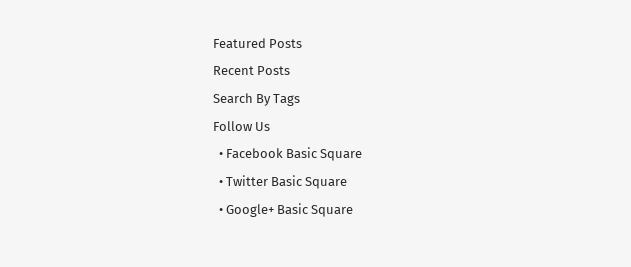Featured Posts
Recent Posts
Search By Tags
Follow Us
  • Facebook Basic Square
  • Twitter Basic Square
  • Google+ Basic Square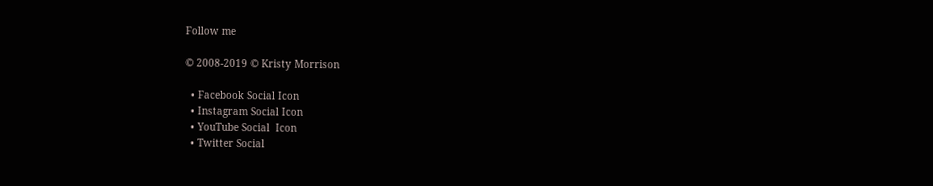Follow me

© 2008-2019 © Kristy Morrison

  • Facebook Social Icon
  • Instagram Social Icon
  • YouTube Social  Icon
  • Twitter Social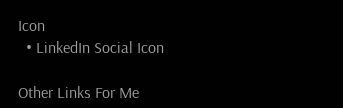Icon
  • LinkedIn Social Icon

Other Links For Me